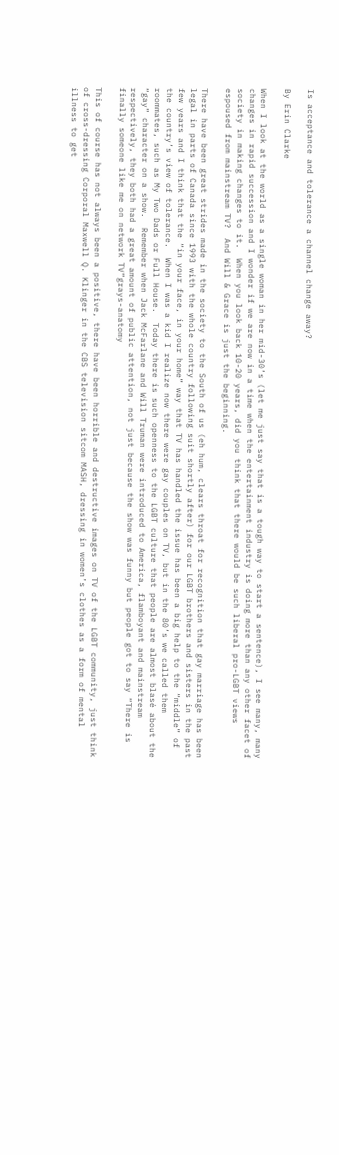Is acceptance and tolerance a channel change away?

By Erin Clarke

When I look at the world as a single woman in her mid-30’s (let me just say that is a tough way to start a sentence), I see many, many changes in rapid succession and I wonder if we are now in a time when the entertainment industry is doing more than any other facet of society in making changes to it.  When you look back 10-20 years, did you think that there would be such liberal pro-LGBT views espoused from mainstream TV?  And Will & Grace is just the beginning.

There have been great strides made in the society to the South of us (eh hum, clears throat for recognition that gay marriage has been legal in parts of Canada since 1993 with the whole country following suit shortly after) for our LGBT brothers and sisters in the past few years and I think that the “in your face, in your home” way that TV has handled the issue has been a big help to the “middle” of the country’s view of tolerance.  When I was a kid I realize now there were gay couples on TV, but in the 80’s we called them roommates, such as My Two Dads or Full House.  Today there is such openness to the LGBT culture that people are almost blasé about the “gay” character on a show.  Remember when Jack McFarlane and Will Truman were introduced to America, flamboyant and mainstream respectively, they both had a great amount of public attention, not just because the show was funny but people got to say “There is finally someone like me on network TV”grays-anatomy

This of course has not always been a positive, there have been horrible and destructive images on TV of the LGBT community, just think of cross-dressing Corporal Maxwell Q. Klinger in the CBS television sitcom MASH, dressing in women’s clothes as a form of mental illness to get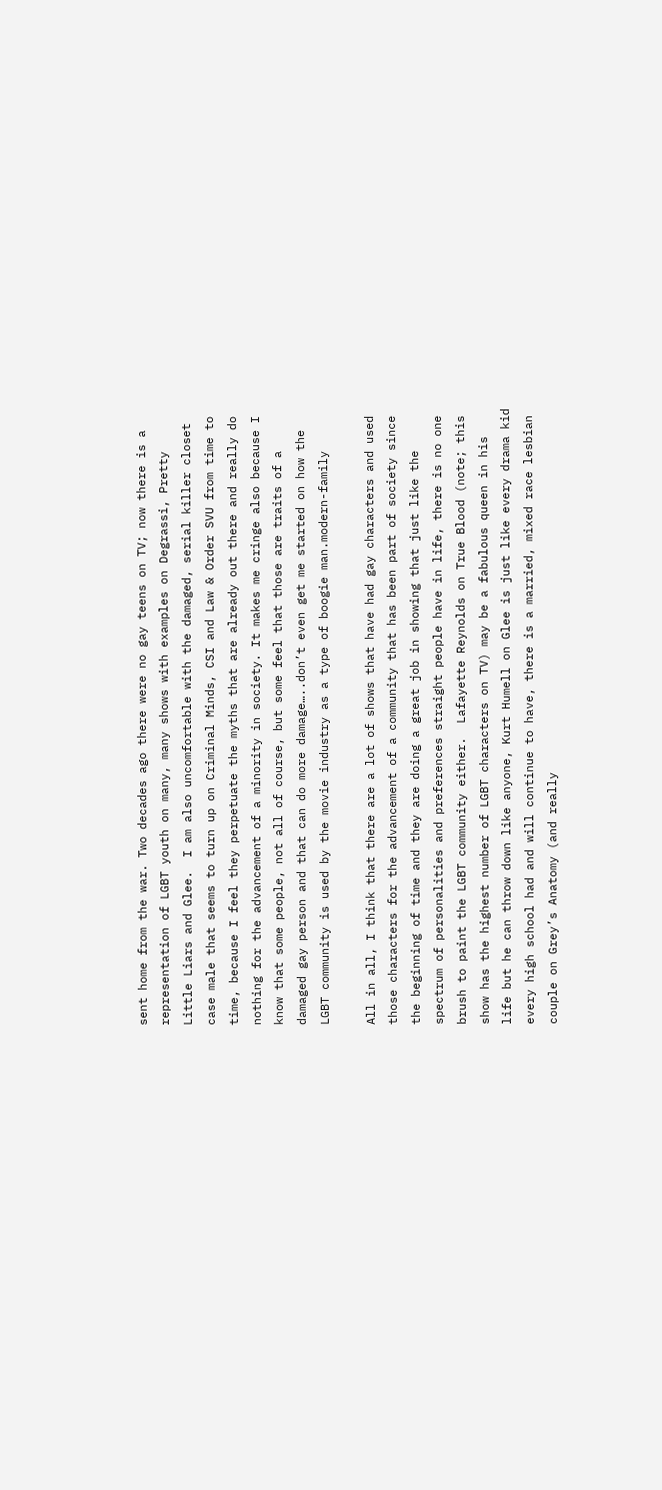sent home from the war. Two decades ago there were no gay teens on TV; now there is a representation of LGBT youth on many, many shows with examples on Degrassi, Pretty Little Liars and Glee.  I am also uncomfortable with the damaged, serial killer closet case male that seems to turn up on Criminal Minds, CSI and Law & Order SVU from time to time, because I feel they perpetuate the myths that are already out there and really do nothing for the advancement of a minority in society. It makes me cringe also because I know that some people, not all of course, but some feel that those are traits of a damaged gay person and that can do more damage…..don’t even get me started on how the LGBT community is used by the movie industry as a type of boogie man.modern-family

All in all, I think that there are a lot of shows that have had gay characters and used those characters for the advancement of a community that has been part of society since the beginning of time and they are doing a great job in showing that just like the spectrum of personalities and preferences straight people have in life, there is no one brush to paint the LGBT community either.  Lafayette Reynolds on True Blood (note; this show has the highest number of LGBT characters on TV) may be a fabulous queen in his life but he can throw down like anyone, Kurt Humell on Glee is just like every drama kid every high school had and will continue to have, there is a married, mixed race lesbian couple on Grey’s Anatomy (and really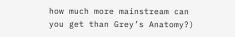how much more mainstream can you get than Grey’s Anatomy?)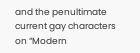and the penultimate current gay characters on “Modern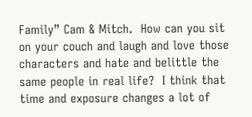Family” Cam & Mitch.  How can you sit on your couch and laugh and love those characters and hate and belittle the same people in real life?  I think that time and exposure changes a lot of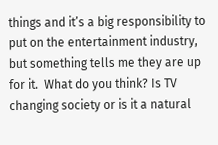things and it’s a big responsibility to put on the entertainment industry, but something tells me they are up for it.  What do you think? Is TV changing society or is it a natural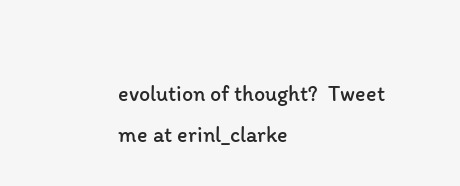evolution of thought?  Tweet me at erinl_clarke